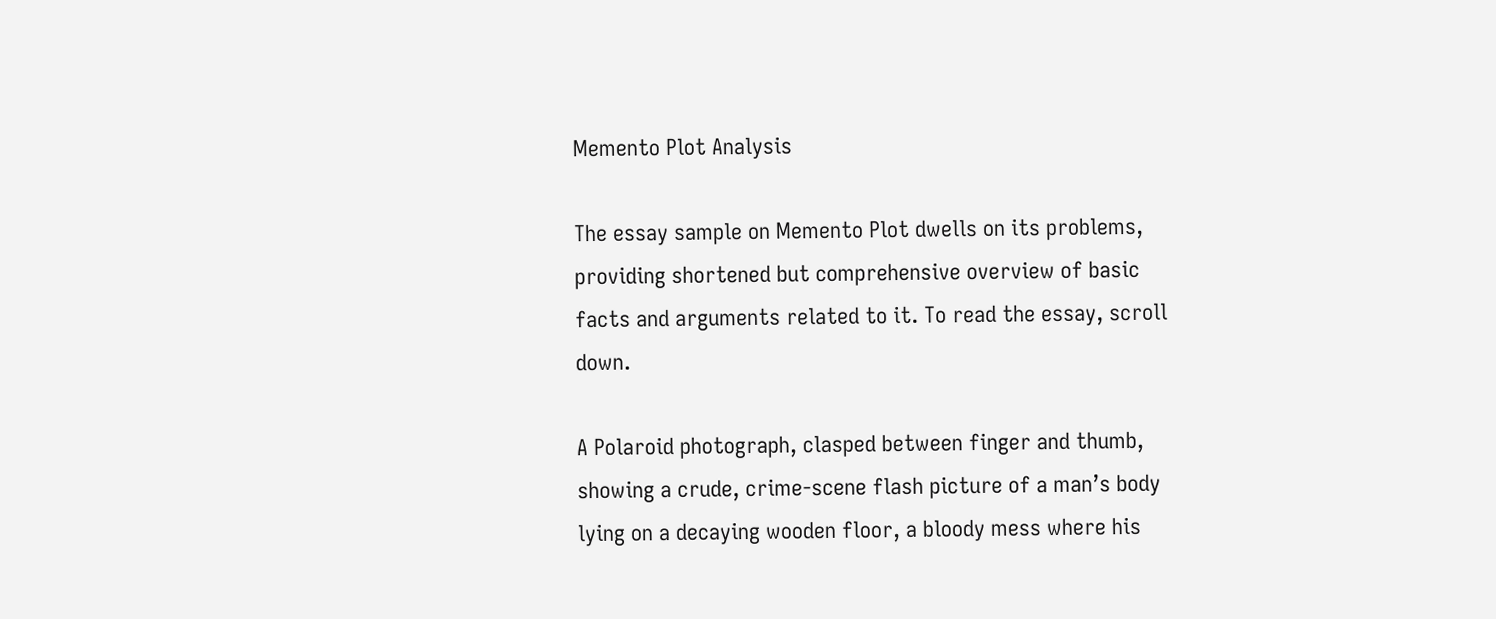Memento Plot Analysis

The essay sample on Memento Plot dwells on its problems, providing shortened but comprehensive overview of basic facts and arguments related to it. To read the essay, scroll down.

A Polaroid photograph, clasped between finger and thumb, showing a crude, crime-scene flash picture of a man’s body lying on a decaying wooden floor, a bloody mess where his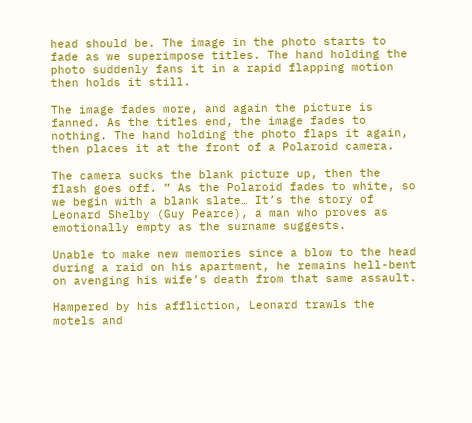head should be. The image in the photo starts to fade as we superimpose titles. The hand holding the photo suddenly fans it in a rapid flapping motion then holds it still.

The image fades more, and again the picture is fanned. As the titles end, the image fades to nothing. The hand holding the photo flaps it again, then places it at the front of a Polaroid camera.

The camera sucks the blank picture up, then the flash goes off. ” As the Polaroid fades to white, so we begin with a blank slate… It’s the story of Leonard Shelby (Guy Pearce), a man who proves as emotionally empty as the surname suggests.

Unable to make new memories since a blow to the head during a raid on his apartment, he remains hell-bent on avenging his wife’s death from that same assault.

Hampered by his affliction, Leonard trawls the motels and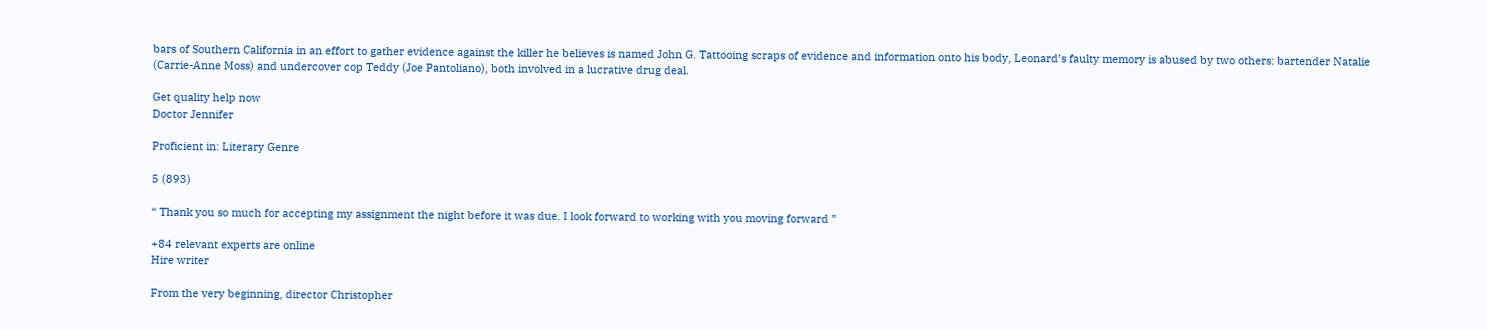bars of Southern California in an effort to gather evidence against the killer he believes is named John G. Tattooing scraps of evidence and information onto his body, Leonard’s faulty memory is abused by two others: bartender Natalie (Carrie-Anne Moss) and undercover cop Teddy (Joe Pantoliano), both involved in a lucrative drug deal.

Get quality help now
Doctor Jennifer

Proficient in: Literary Genre

5 (893)

“ Thank you so much for accepting my assignment the night before it was due. I look forward to working with you moving forward ”

+84 relevant experts are online
Hire writer

From the very beginning, director Christopher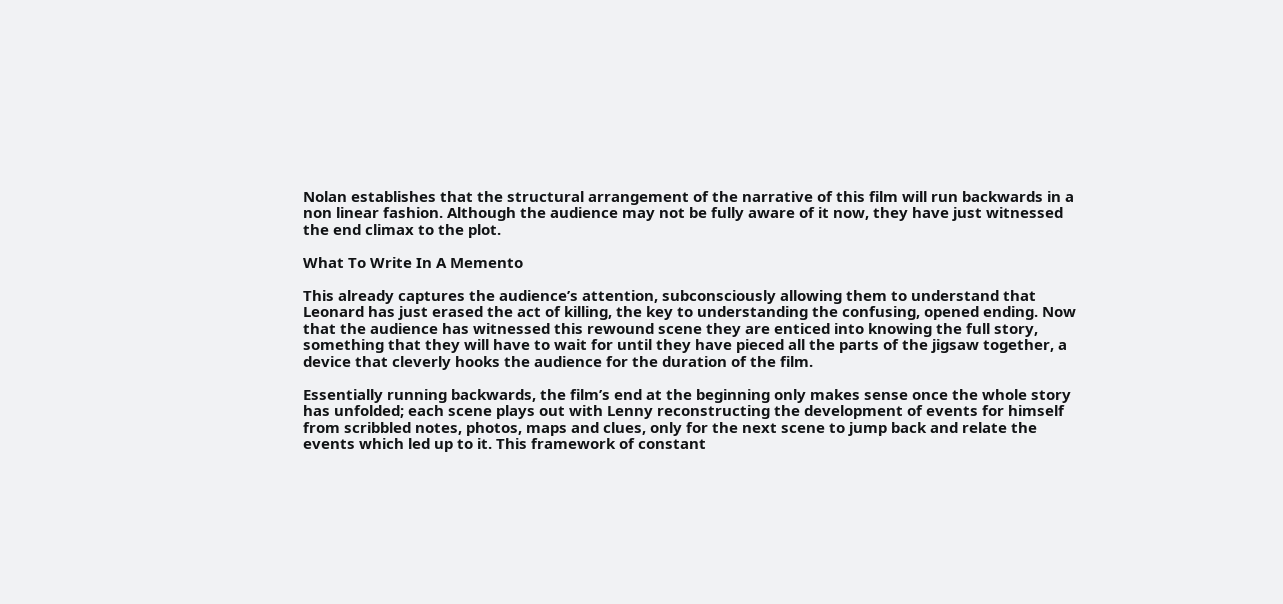Nolan establishes that the structural arrangement of the narrative of this film will run backwards in a non linear fashion. Although the audience may not be fully aware of it now, they have just witnessed the end climax to the plot.

What To Write In A Memento

This already captures the audience’s attention, subconsciously allowing them to understand that Leonard has just erased the act of killing, the key to understanding the confusing, opened ending. Now that the audience has witnessed this rewound scene they are enticed into knowing the full story, something that they will have to wait for until they have pieced all the parts of the jigsaw together, a device that cleverly hooks the audience for the duration of the film.

Essentially running backwards, the film’s end at the beginning only makes sense once the whole story has unfolded; each scene plays out with Lenny reconstructing the development of events for himself from scribbled notes, photos, maps and clues, only for the next scene to jump back and relate the events which led up to it. This framework of constant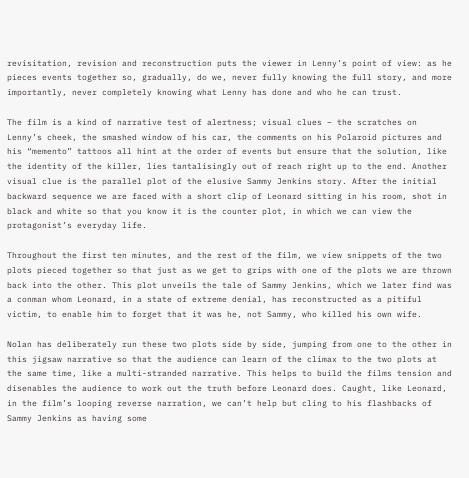revisitation, revision and reconstruction puts the viewer in Lenny’s point of view: as he pieces events together so, gradually, do we, never fully knowing the full story, and more importantly, never completely knowing what Lenny has done and who he can trust.

The film is a kind of narrative test of alertness; visual clues – the scratches on Lenny’s cheek, the smashed window of his car, the comments on his Polaroid pictures and his “memento” tattoos all hint at the order of events but ensure that the solution, like the identity of the killer, lies tantalisingly out of reach right up to the end. Another visual clue is the parallel plot of the elusive Sammy Jenkins story. After the initial backward sequence we are faced with a short clip of Leonard sitting in his room, shot in black and white so that you know it is the counter plot, in which we can view the protagonist’s everyday life.

Throughout the first ten minutes, and the rest of the film, we view snippets of the two plots pieced together so that just as we get to grips with one of the plots we are thrown back into the other. This plot unveils the tale of Sammy Jenkins, which we later find was a conman whom Leonard, in a state of extreme denial, has reconstructed as a pitiful victim, to enable him to forget that it was he, not Sammy, who killed his own wife.

Nolan has deliberately run these two plots side by side, jumping from one to the other in this jigsaw narrative so that the audience can learn of the climax to the two plots at the same time, like a multi-stranded narrative. This helps to build the films tension and disenables the audience to work out the truth before Leonard does. Caught, like Leonard, in the film’s looping reverse narration, we can’t help but cling to his flashbacks of Sammy Jenkins as having some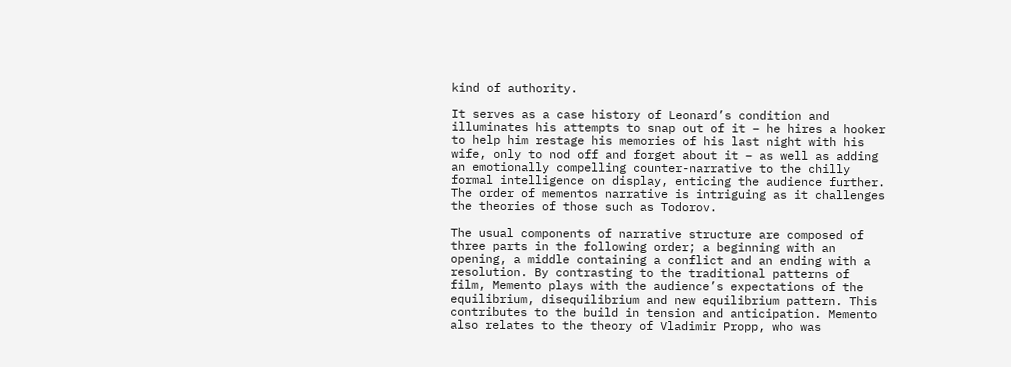kind of authority.

It serves as a case history of Leonard’s condition and illuminates his attempts to snap out of it – he hires a hooker to help him restage his memories of his last night with his wife, only to nod off and forget about it – as well as adding an emotionally compelling counter-narrative to the chilly formal intelligence on display, enticing the audience further. The order of mementos narrative is intriguing as it challenges the theories of those such as Todorov.

The usual components of narrative structure are composed of three parts in the following order; a beginning with an opening, a middle containing a conflict and an ending with a resolution. By contrasting to the traditional patterns of film, Memento plays with the audience’s expectations of the equilibrium, disequilibrium and new equilibrium pattern. This contributes to the build in tension and anticipation. Memento also relates to the theory of Vladimir Propp, who was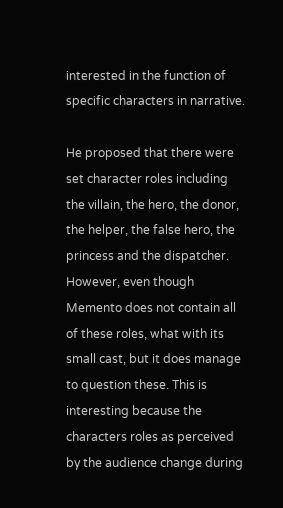interested in the function of specific characters in narrative.

He proposed that there were set character roles including the villain, the hero, the donor, the helper, the false hero, the princess and the dispatcher. However, even though Memento does not contain all of these roles, what with its small cast, but it does manage to question these. This is interesting because the characters roles as perceived by the audience change during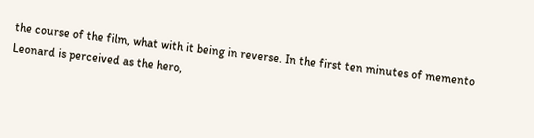the course of the film, what with it being in reverse. In the first ten minutes of memento Leonard is perceived as the hero,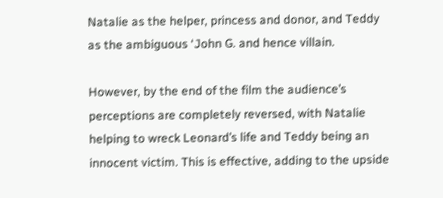Natalie as the helper, princess and donor, and Teddy as the ambiguous ‘John G. and hence villain.

However, by the end of the film the audience’s perceptions are completely reversed, with Natalie helping to wreck Leonard’s life and Teddy being an innocent victim. This is effective, adding to the upside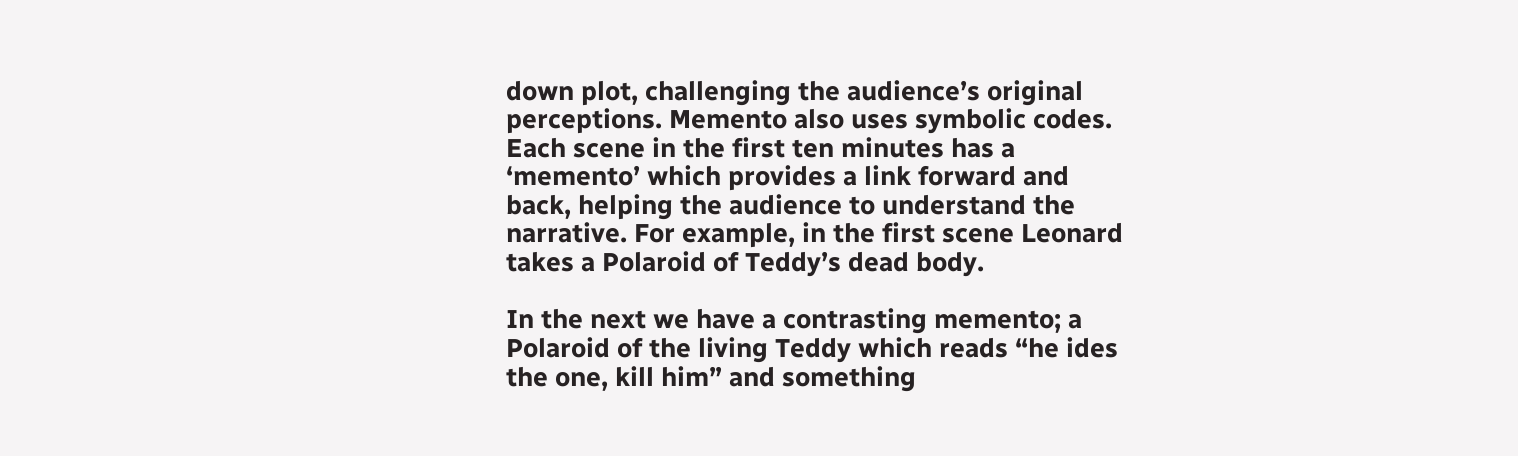down plot, challenging the audience’s original perceptions. Memento also uses symbolic codes. Each scene in the first ten minutes has a ‘memento’ which provides a link forward and back, helping the audience to understand the narrative. For example, in the first scene Leonard takes a Polaroid of Teddy’s dead body.

In the next we have a contrasting memento; a Polaroid of the living Teddy which reads “he ides the one, kill him” and something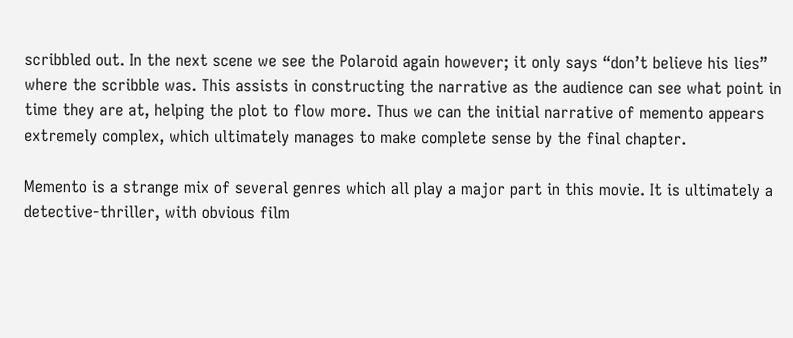scribbled out. In the next scene we see the Polaroid again however; it only says “don’t believe his lies” where the scribble was. This assists in constructing the narrative as the audience can see what point in time they are at, helping the plot to flow more. Thus we can the initial narrative of memento appears extremely complex, which ultimately manages to make complete sense by the final chapter.

Memento is a strange mix of several genres which all play a major part in this movie. It is ultimately a detective-thriller, with obvious film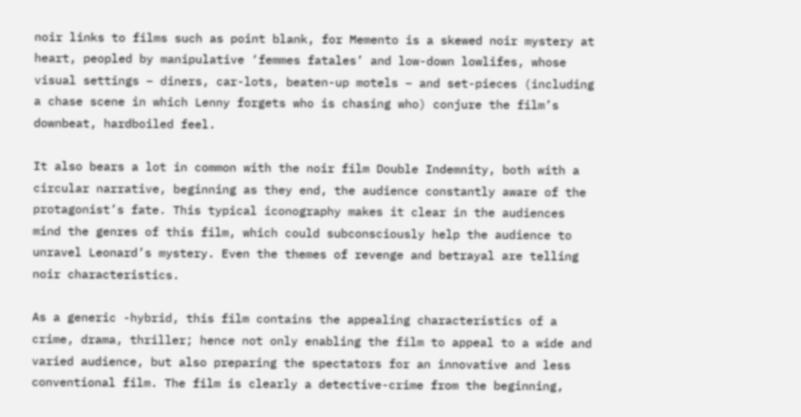noir links to films such as point blank, for Memento is a skewed noir mystery at heart, peopled by manipulative ‘femmes fatales’ and low-down lowlifes, whose visual settings – diners, car-lots, beaten-up motels – and set-pieces (including a chase scene in which Lenny forgets who is chasing who) conjure the film’s downbeat, hardboiled feel.

It also bears a lot in common with the noir film Double Indemnity, both with a circular narrative, beginning as they end, the audience constantly aware of the protagonist’s fate. This typical iconography makes it clear in the audiences mind the genres of this film, which could subconsciously help the audience to unravel Leonard’s mystery. Even the themes of revenge and betrayal are telling noir characteristics.

As a generic -hybrid, this film contains the appealing characteristics of a crime, drama, thriller; hence not only enabling the film to appeal to a wide and varied audience, but also preparing the spectators for an innovative and less conventional film. The film is clearly a detective-crime from the beginning,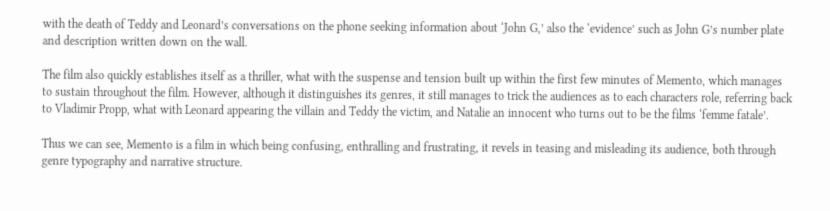with the death of Teddy and Leonard’s conversations on the phone seeking information about ‘John G,’ also the ‘evidence’ such as John G’s number plate and description written down on the wall.

The film also quickly establishes itself as a thriller, what with the suspense and tension built up within the first few minutes of Memento, which manages to sustain throughout the film. However, although it distinguishes its genres, it still manages to trick the audiences as to each characters role, referring back to Vladimir Propp, what with Leonard appearing the villain and Teddy the victim, and Natalie an innocent who turns out to be the films ‘femme fatale’.

Thus we can see, Memento is a film in which being confusing, enthralling and frustrating, it revels in teasing and misleading its audience, both through genre typography and narrative structure.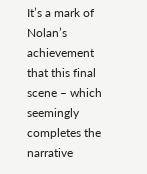It’s a mark of Nolan’s achievement that this final scene – which seemingly completes the narrative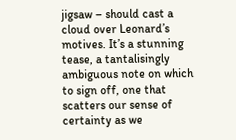jigsaw – should cast a cloud over Leonard’s motives. It’s a stunning tease, a tantalisingly ambiguous note on which to sign off, one that scatters our sense of certainty as we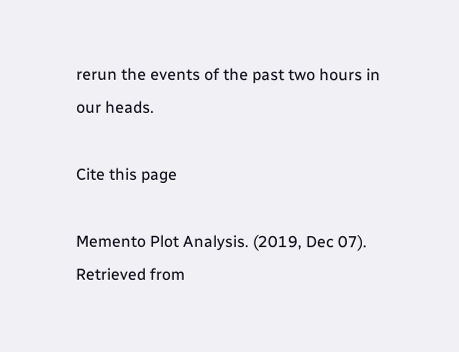rerun the events of the past two hours in our heads.

Cite this page

Memento Plot Analysis. (2019, Dec 07). Retrieved from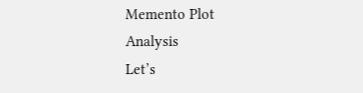Memento Plot Analysis
Let’s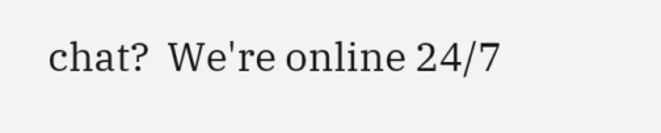chat?  We're online 24/7